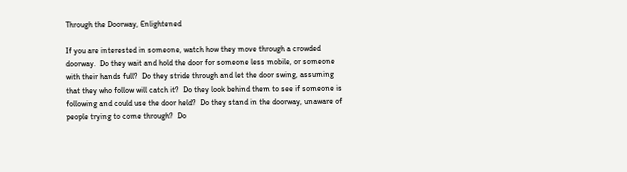Through the Doorway, Enlightened

If you are interested in someone, watch how they move through a crowded doorway.  Do they wait and hold the door for someone less mobile, or someone with their hands full?  Do they stride through and let the door swing, assuming that they who follow will catch it?  Do they look behind them to see if someone is following and could use the door held?  Do they stand in the doorway, unaware of people trying to come through?  Do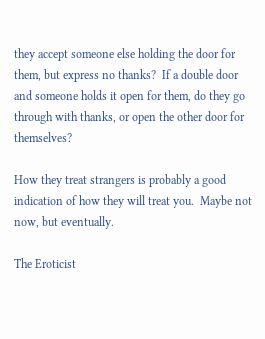they accept someone else holding the door for them, but express no thanks?  If a double door and someone holds it open for them, do they go through with thanks, or open the other door for themselves?

How they treat strangers is probably a good indication of how they will treat you.  Maybe not now, but eventually.

The Eroticist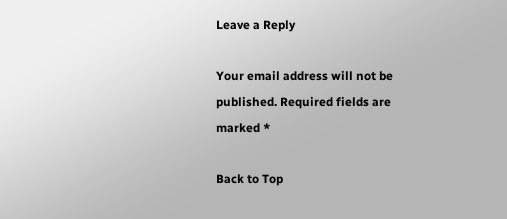Leave a Reply

Your email address will not be published. Required fields are marked *

Back to Top